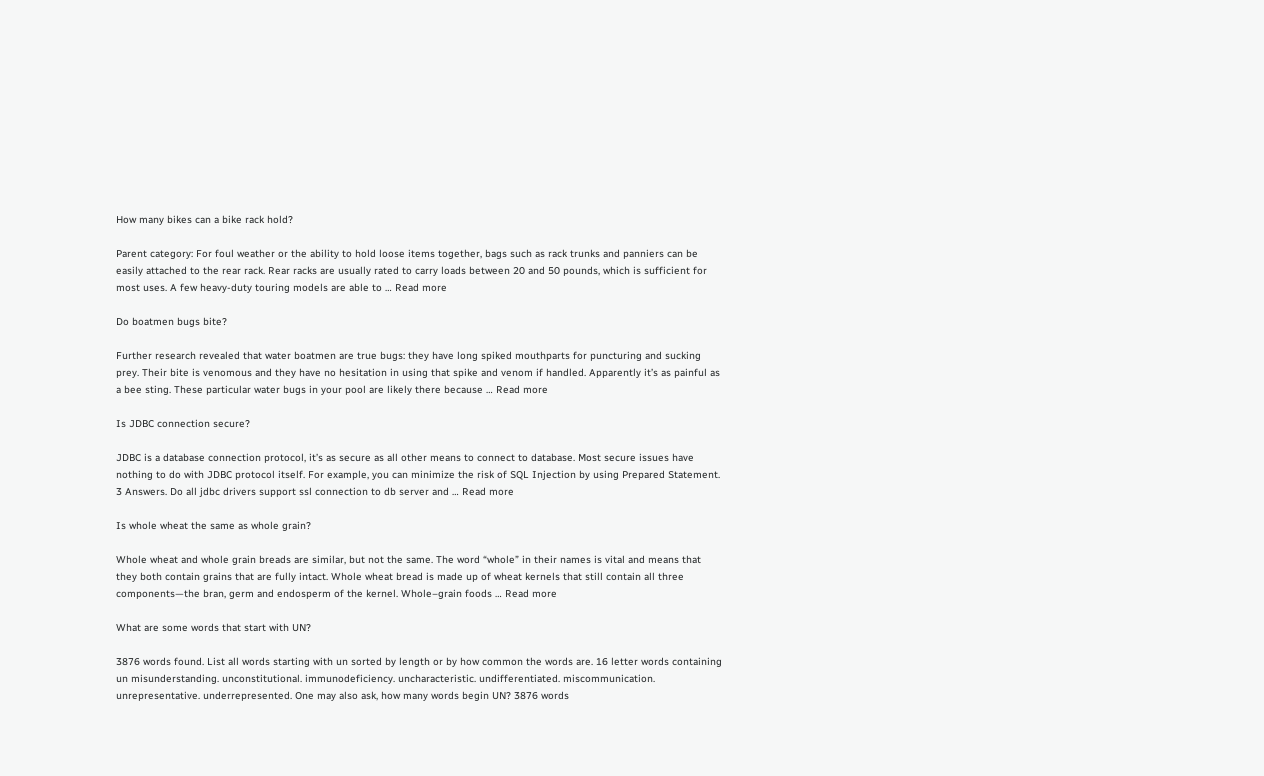How many bikes can a bike rack hold?

Parent category: For foul weather or the ability to hold loose items together, bags such as rack trunks and panniers can be easily attached to the rear rack. Rear racks are usually rated to carry loads between 20 and 50 pounds, which is sufficient for most uses. A few heavy-duty touring models are able to … Read more

Do boatmen bugs bite?

Further research revealed that water boatmen are true bugs: they have long spiked mouthparts for puncturing and sucking prey. Their bite is venomous and they have no hesitation in using that spike and venom if handled. Apparently it’s as painful as a bee sting. These particular water bugs in your pool are likely there because … Read more

Is JDBC connection secure?

JDBC is a database connection protocol, it’s as secure as all other means to connect to database. Most secure issues have nothing to do with JDBC protocol itself. For example, you can minimize the risk of SQL Injection by using Prepared Statement. 3 Answers. Do all jdbc drivers support ssl connection to db server and … Read more

Is whole wheat the same as whole grain?

Whole wheat and whole grain breads are similar, but not the same. The word “whole” in their names is vital and means that they both contain grains that are fully intact. Whole wheat bread is made up of wheat kernels that still contain all three components—the bran, germ and endosperm of the kernel. Whole–grain foods … Read more

What are some words that start with UN?

3876 words found. List all words starting with un sorted by length or by how common the words are. 16 letter words containing un misunderstanding. unconstitutional. immunodeficiency. uncharacteristic. undifferentiated. miscommunication. unrepresentative. underrepresented. One may also ask, how many words begin UN? 3876 words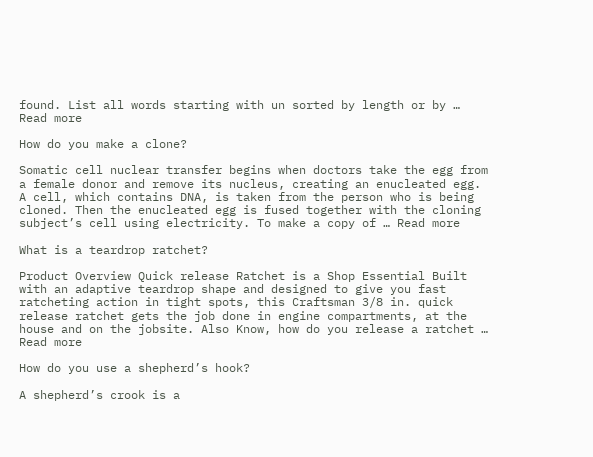found. List all words starting with un sorted by length or by … Read more

How do you make a clone?

Somatic cell nuclear transfer begins when doctors take the egg from a female donor and remove its nucleus, creating an enucleated egg. A cell, which contains DNA, is taken from the person who is being cloned. Then the enucleated egg is fused together with the cloning subject’s cell using electricity. To make a copy of … Read more

What is a teardrop ratchet?

Product Overview Quick release Ratchet is a Shop Essential Built with an adaptive teardrop shape and designed to give you fast ratcheting action in tight spots, this Craftsman 3/8 in. quick release ratchet gets the job done in engine compartments, at the house and on the jobsite. Also Know, how do you release a ratchet … Read more

How do you use a shepherd’s hook?

A shepherd’s crook is a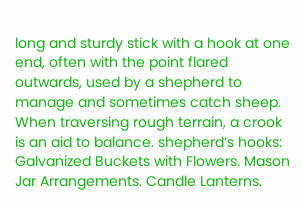long and sturdy stick with a hook at one end, often with the point flared outwards, used by a shepherd to manage and sometimes catch sheep. When traversing rough terrain, a crook is an aid to balance. shepherd’s hooks: Galvanized Buckets with Flowers. Mason Jar Arrangements. Candle Lanterns.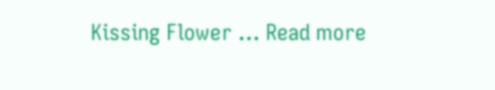Kissing Flower … Read more